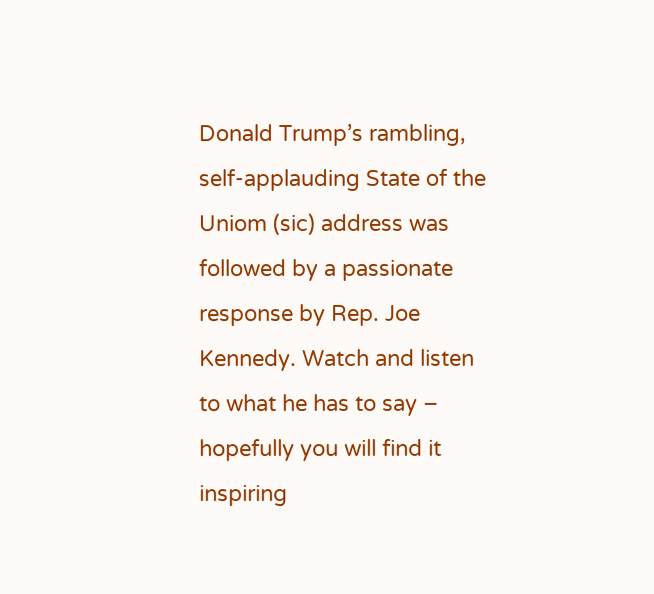Donald Trump’s rambling, self-applauding State of the Uniom (sic) address was followed by a passionate response by Rep. Joe Kennedy. Watch and listen to what he has to say – hopefully you will find it inspiring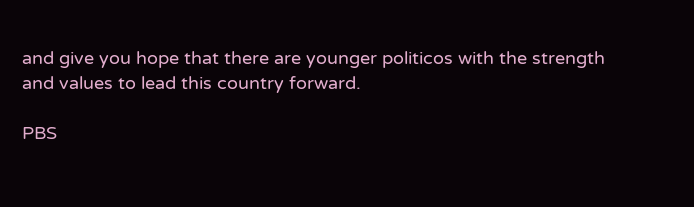and give you hope that there are younger politicos with the strength and values to lead this country forward.

PBS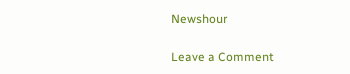Newshour

Leave a Comment